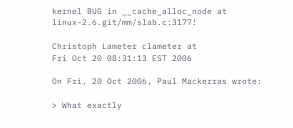kernel BUG in __cache_alloc_node at linux-2.6.git/mm/slab.c:3177!

Christoph Lameter clameter at
Fri Oct 20 08:31:13 EST 2006

On Fri, 20 Oct 2006, Paul Mackerras wrote:

> What exactly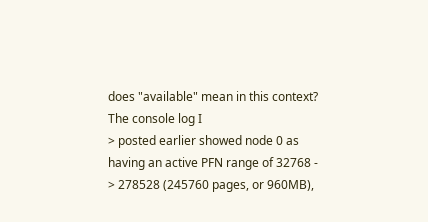does "available" mean in this context?  The console log I
> posted earlier showed node 0 as having an active PFN range of 32768 -
> 278528 (245760 pages, or 960MB),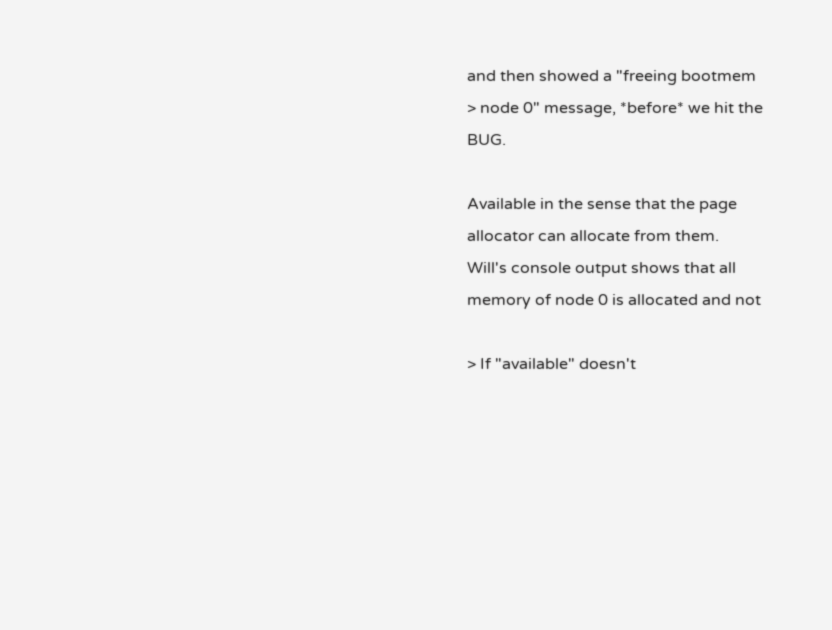and then showed a "freeing bootmem
> node 0" message, *before* we hit the BUG.

Available in the sense that the page allocator can allocate from them.
Will's console output shows that all memory of node 0 is allocated and not

> If "available" doesn't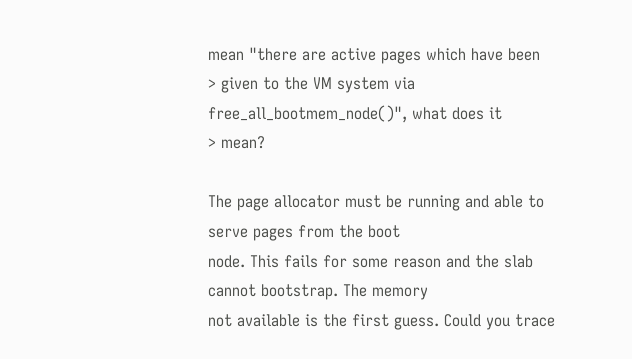mean "there are active pages which have been
> given to the VM system via free_all_bootmem_node()", what does it
> mean?

The page allocator must be running and able to serve pages from the boot
node. This fails for some reason and the slab cannot bootstrap. The memory
not available is the first guess. Could you trace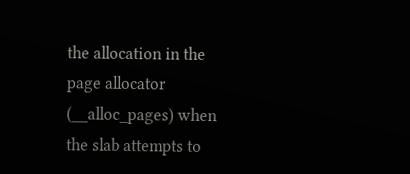the allocation in the
page allocator (__alloc_pages) when the slab attempts to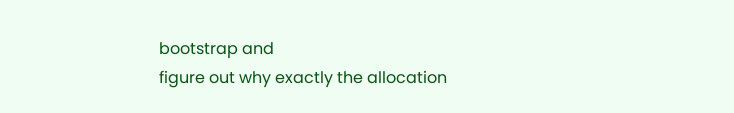bootstrap and
figure out why exactly the allocation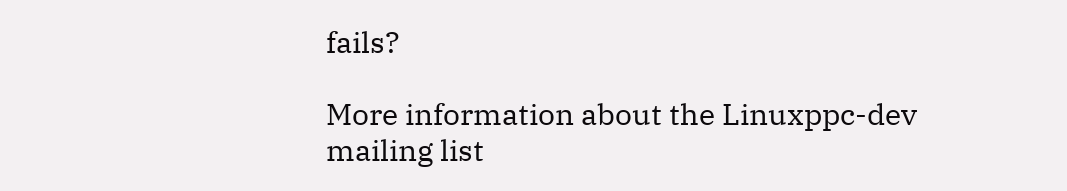fails?

More information about the Linuxppc-dev mailing list